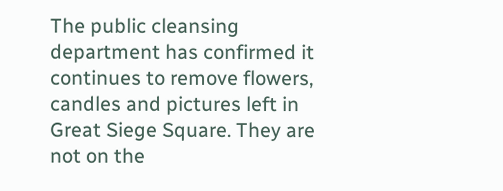The public cleansing department has confirmed it continues to remove flowers, candles and pictures left in Great Siege Square. They are not on the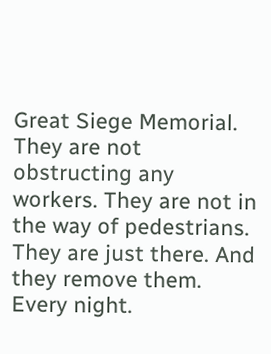Great Siege Memorial. They are not obstructing any workers. They are not in the way of pedestrians. They are just there. And they remove them. Every night.